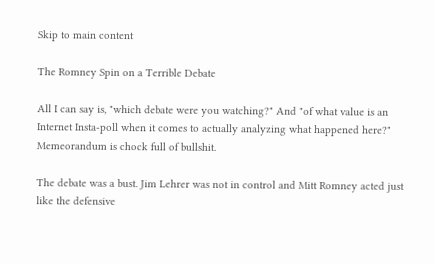Skip to main content

The Romney Spin on a Terrible Debate

All I can say is, "which debate were you watching?" And "of what value is an Internet Insta-poll when it comes to actually analyzing what happened here?" Memeorandum is chock full of bullshit.

The debate was a bust. Jim Lehrer was not in control and Mitt Romney acted just like the defensive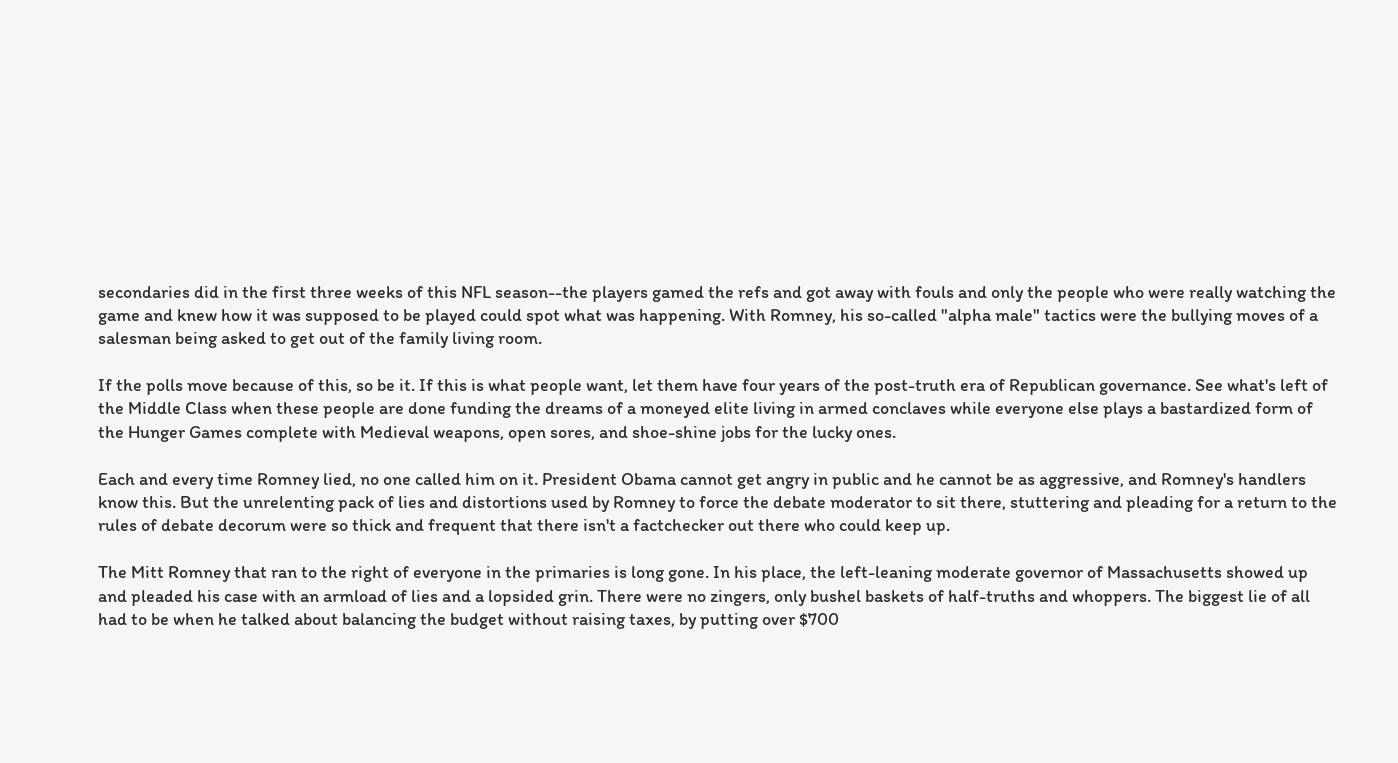secondaries did in the first three weeks of this NFL season--the players gamed the refs and got away with fouls and only the people who were really watching the game and knew how it was supposed to be played could spot what was happening. With Romney, his so-called "alpha male" tactics were the bullying moves of a salesman being asked to get out of the family living room.

If the polls move because of this, so be it. If this is what people want, let them have four years of the post-truth era of Republican governance. See what's left of the Middle Class when these people are done funding the dreams of a moneyed elite living in armed conclaves while everyone else plays a bastardized form of the Hunger Games complete with Medieval weapons, open sores, and shoe-shine jobs for the lucky ones.

Each and every time Romney lied, no one called him on it. President Obama cannot get angry in public and he cannot be as aggressive, and Romney's handlers know this. But the unrelenting pack of lies and distortions used by Romney to force the debate moderator to sit there, stuttering and pleading for a return to the rules of debate decorum were so thick and frequent that there isn't a factchecker out there who could keep up.

The Mitt Romney that ran to the right of everyone in the primaries is long gone. In his place, the left-leaning moderate governor of Massachusetts showed up and pleaded his case with an armload of lies and a lopsided grin. There were no zingers, only bushel baskets of half-truths and whoppers. The biggest lie of all had to be when he talked about balancing the budget without raising taxes, by putting over $700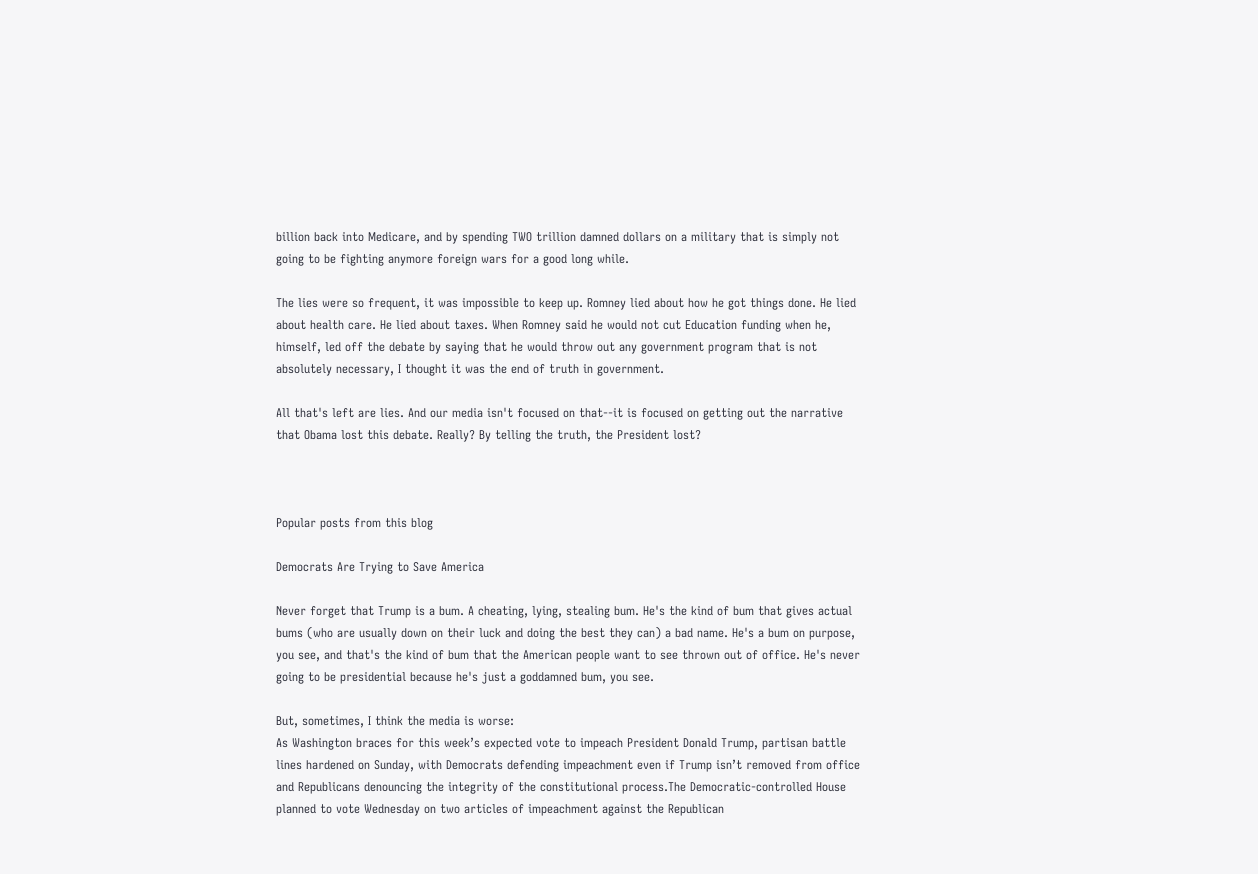billion back into Medicare, and by spending TWO trillion damned dollars on a military that is simply not going to be fighting anymore foreign wars for a good long while.

The lies were so frequent, it was impossible to keep up. Romney lied about how he got things done. He lied about health care. He lied about taxes. When Romney said he would not cut Education funding when he, himself, led off the debate by saying that he would throw out any government program that is not absolutely necessary, I thought it was the end of truth in government.

All that's left are lies. And our media isn't focused on that--it is focused on getting out the narrative that Obama lost this debate. Really? By telling the truth, the President lost?



Popular posts from this blog

Democrats Are Trying to Save America

Never forget that Trump is a bum. A cheating, lying, stealing bum. He's the kind of bum that gives actual bums (who are usually down on their luck and doing the best they can) a bad name. He's a bum on purpose, you see, and that's the kind of bum that the American people want to see thrown out of office. He's never going to be presidential because he's just a goddamned bum, you see.

But, sometimes, I think the media is worse:
As Washington braces for this week’s expected vote to impeach President Donald Trump, partisan battle lines hardened on Sunday, with Democrats defending impeachment even if Trump isn’t removed from office and Republicans denouncing the integrity of the constitutional process.The Democratic-controlled House planned to vote Wednesday on two articles of impeachment against the Republican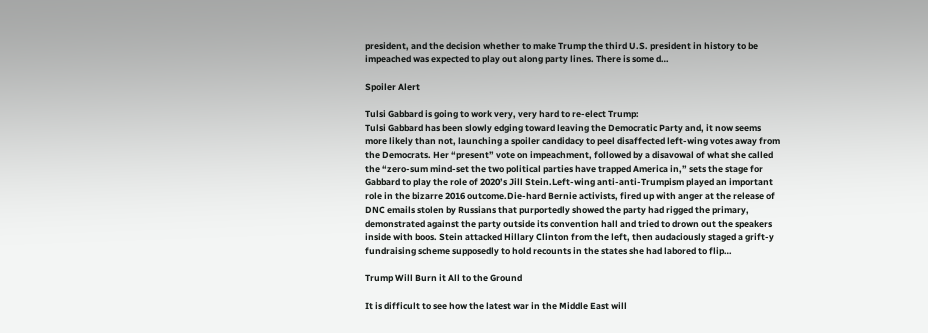president, and the decision whether to make Trump the third U.S. president in history to be impeached was expected to play out along party lines. There is some d…

Spoiler Alert

Tulsi Gabbard is going to work very, very hard to re-elect Trump:
Tulsi Gabbard has been slowly edging toward leaving the Democratic Party and, it now seems more likely than not, launching a spoiler candidacy to peel disaffected left-wing votes away from the Democrats. Her “present” vote on impeachment, followed by a disavowal of what she called the “zero-sum mind-set the two political parties have trapped America in,” sets the stage for Gabbard to play the role of 2020’s Jill Stein.Left-wing anti-anti-Trumpism played an important role in the bizarre 2016 outcome.Die-hard Bernie activists, fired up with anger at the release of DNC emails stolen by Russians that purportedly showed the party had rigged the primary, demonstrated against the party outside its convention hall and tried to drown out the speakers inside with boos. Stein attacked Hillary Clinton from the left, then audaciously staged a grift-y fundraising scheme supposedly to hold recounts in the states she had labored to flip…

Trump Will Burn it All to the Ground

It is difficult to see how the latest war in the Middle East will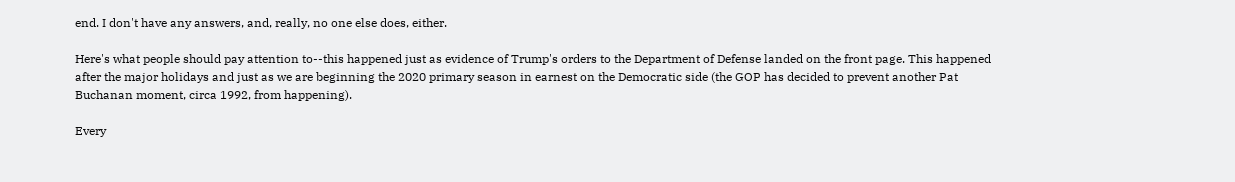end. I don't have any answers, and, really, no one else does, either.

Here's what people should pay attention to--this happened just as evidence of Trump's orders to the Department of Defense landed on the front page. This happened after the major holidays and just as we are beginning the 2020 primary season in earnest on the Democratic side (the GOP has decided to prevent another Pat Buchanan moment, circa 1992, from happening).

Every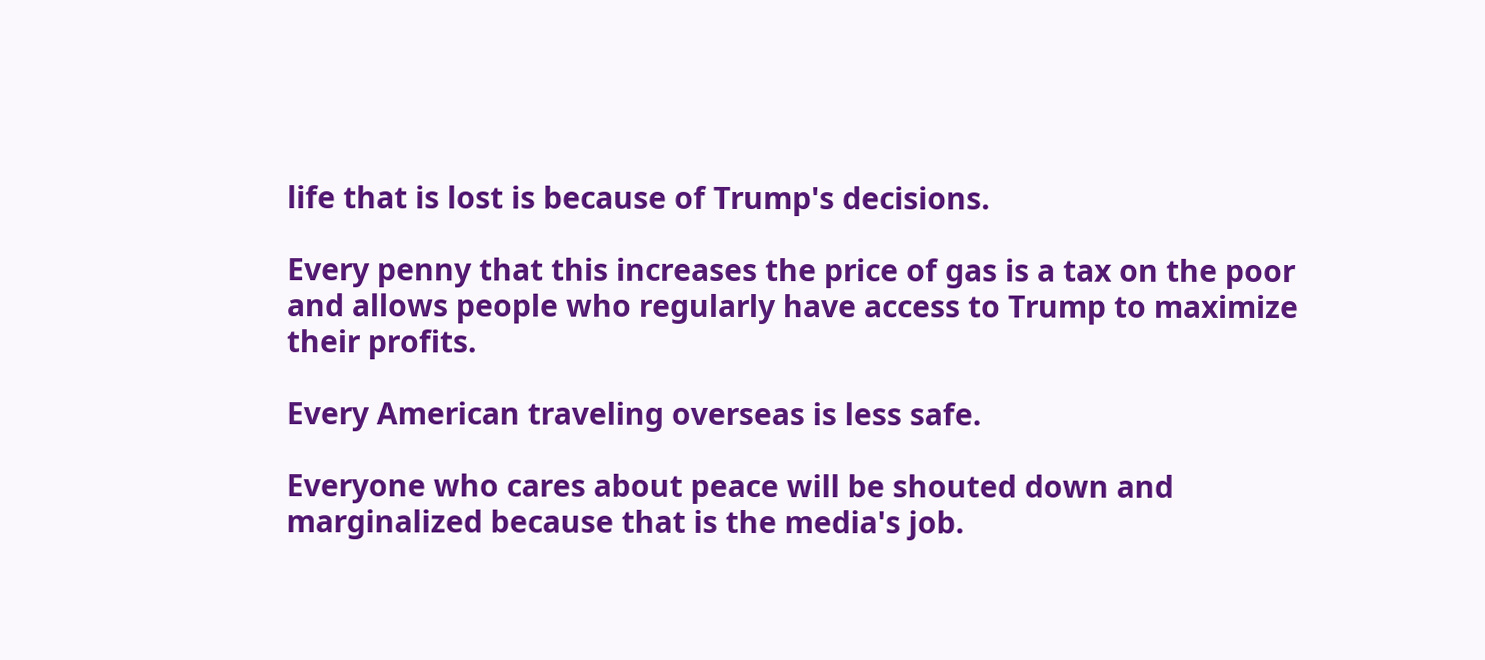life that is lost is because of Trump's decisions.

Every penny that this increases the price of gas is a tax on the poor and allows people who regularly have access to Trump to maximize their profits.

Every American traveling overseas is less safe.

Everyone who cares about peace will be shouted down and marginalized because that is the media's job.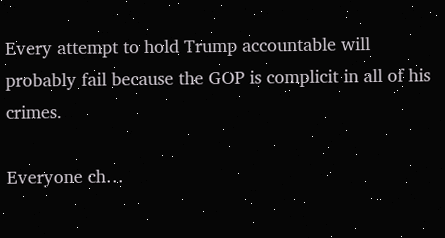Every attempt to hold Trump accountable will probably fail because the GOP is complicit in all of his crimes.

Everyone ch…